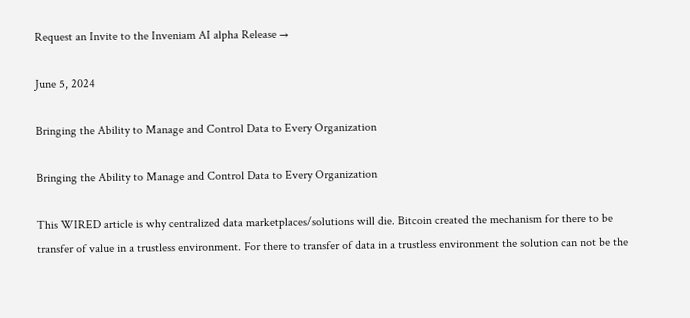Request an Invite to the Inveniam AI alpha Release →

June 5, 2024

Bringing the Ability to Manage and Control Data to Every Organization

Bringing the Ability to Manage and Control Data to Every Organization

This WIRED article is why centralized data marketplaces/solutions will die. Bitcoin created the mechanism for there to be transfer of value in a trustless environment. For there to transfer of data in a trustless environment the solution can not be the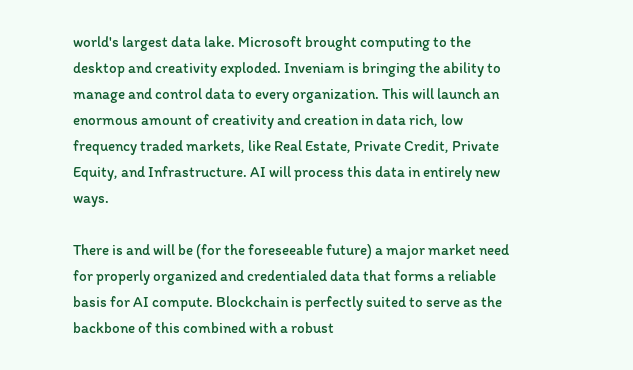world's largest data lake. Microsoft brought computing to the desktop and creativity exploded. Inveniam is bringing the ability to manage and control data to every organization. This will launch an enormous amount of creativity and creation in data rich, low frequency traded markets, like Real Estate, Private Credit, Private Equity, and Infrastructure. AI will process this data in entirely new ways.

There is and will be (for the foreseeable future) a major market need for properly organized and credentialed data that forms a reliable basis for AI compute. Blockchain is perfectly suited to serve as the backbone of this combined with a robust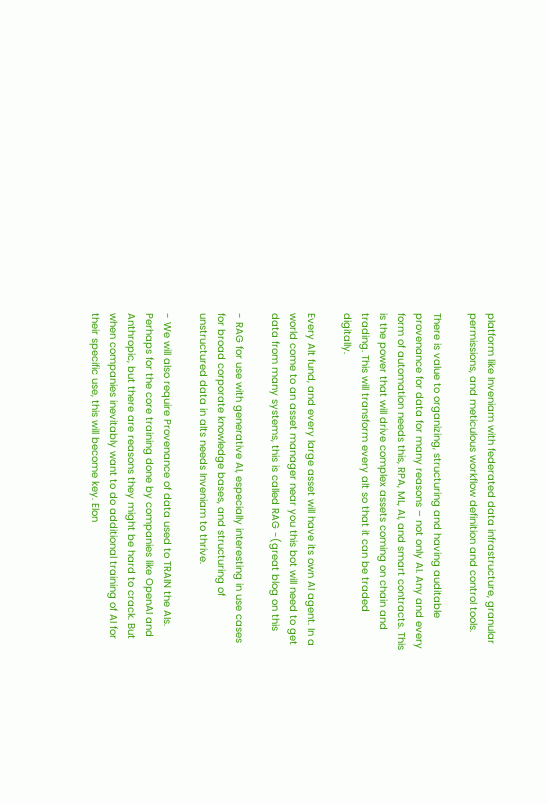platform like Inveniam with federated data infrastructure, granular permissions, and meticulous workflow definition and control tools.

There is value to organizing, structuring and having auditable provenance for data for many reasons – not only AI. Any and every form of automation needs this, RPA, ML, AI, and smart contracts. This is the power that will drive complex assets coming on chain and trading. This will transform every alt so that it can be traded digitally.

Every Alt fund, and every large asset will have its own AI agent. In a world come to an asset manager near you this bot will need to get data from many systems, this is called RAG -(great blog on this

- RAG for use with generative AI, especially interesting in use cases for broad corporate knowledge bases, and structuring of unstructured data in alts needs Inveniam to thrive.

- We will also require Provenance of data used to TRAIN the AIs. Perhaps for the core training done by companies like OpenAI and Anthropic, but there are reasons they might be hard to crack. But when companies inevitably want to do additional training of AI for their specific use, this will become key. Elon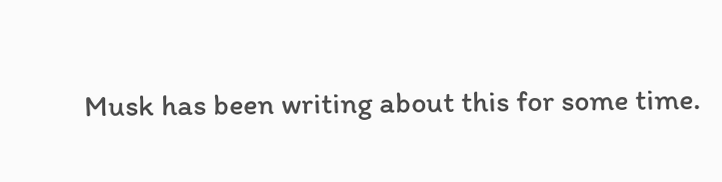Musk has been writing about this for some time.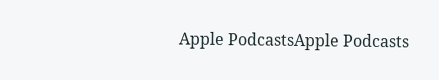Apple PodcastsApple Podcasts